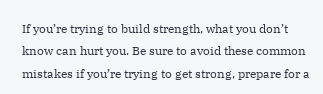If you’re trying to build strength, what you don’t know can hurt you. Be sure to avoid these common mistakes if you’re trying to get strong, prepare for a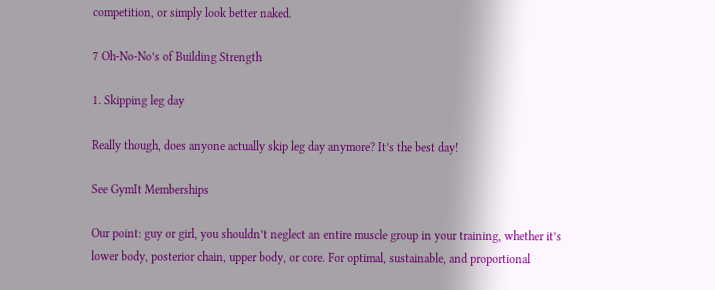competition, or simply look better naked.

7 Oh-No-No’s of Building Strength

1. Skipping leg day

Really though, does anyone actually skip leg day anymore? It’s the best day!

See GymIt Memberships

Our point: guy or girl, you shouldn’t neglect an entire muscle group in your training, whether it’s lower body, posterior chain, upper body, or core. For optimal, sustainable, and proportional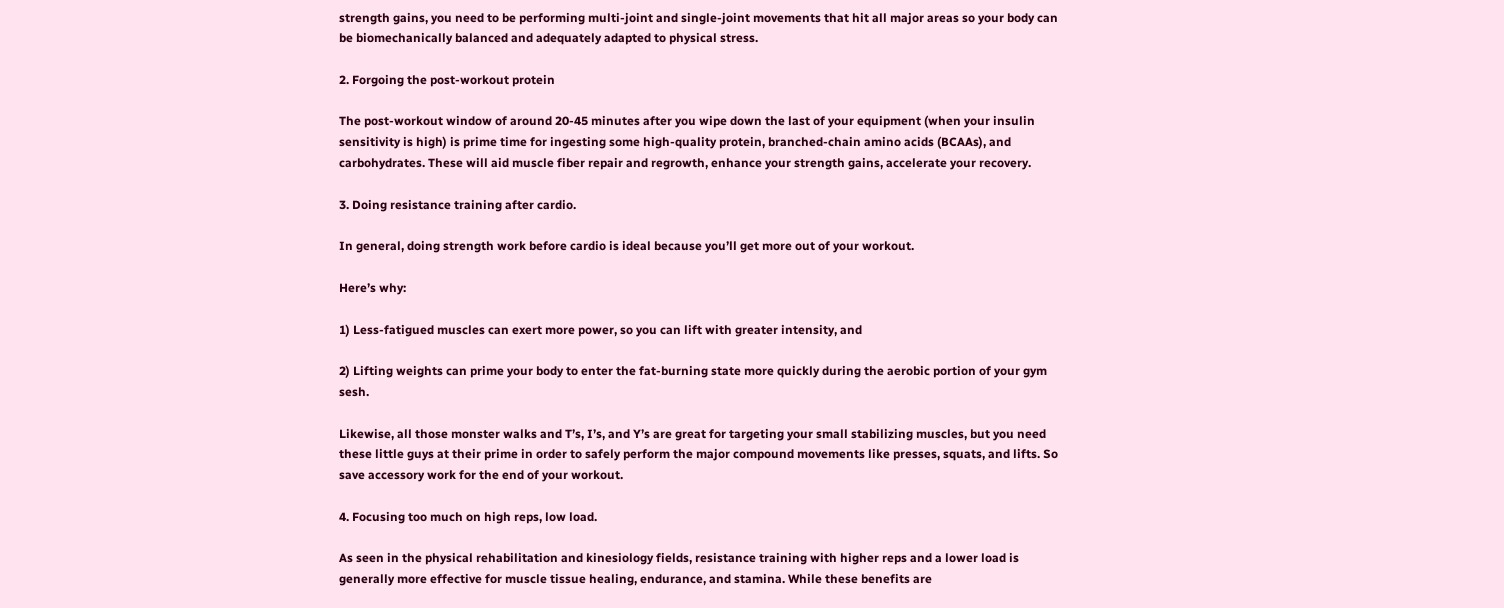strength gains, you need to be performing multi-joint and single-joint movements that hit all major areas so your body can be biomechanically balanced and adequately adapted to physical stress.

2. Forgoing the post-workout protein

The post-workout window of around 20-45 minutes after you wipe down the last of your equipment (when your insulin sensitivity is high) is prime time for ingesting some high-quality protein, branched-chain amino acids (BCAAs), and carbohydrates. These will aid muscle fiber repair and regrowth, enhance your strength gains, accelerate your recovery.

3. Doing resistance training after cardio.

In general, doing strength work before cardio is ideal because you’ll get more out of your workout.

Here’s why:

1) Less-fatigued muscles can exert more power, so you can lift with greater intensity, and

2) Lifting weights can prime your body to enter the fat-burning state more quickly during the aerobic portion of your gym sesh.

Likewise, all those monster walks and T’s, I’s, and Y’s are great for targeting your small stabilizing muscles, but you need these little guys at their prime in order to safely perform the major compound movements like presses, squats, and lifts. So save accessory work for the end of your workout.

4. Focusing too much on high reps, low load.

As seen in the physical rehabilitation and kinesiology fields, resistance training with higher reps and a lower load is generally more effective for muscle tissue healing, endurance, and stamina. While these benefits are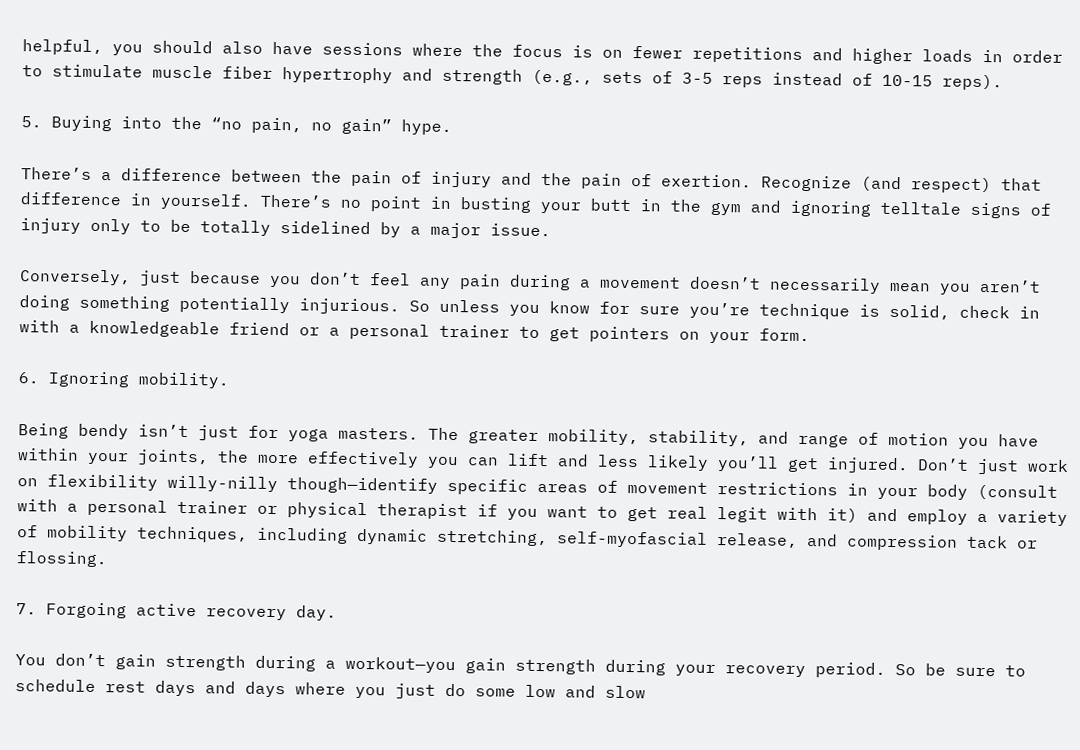helpful, you should also have sessions where the focus is on fewer repetitions and higher loads in order to stimulate muscle fiber hypertrophy and strength (e.g., sets of 3-5 reps instead of 10-15 reps).

5. Buying into the “no pain, no gain” hype.

There’s a difference between the pain of injury and the pain of exertion. Recognize (and respect) that difference in yourself. There’s no point in busting your butt in the gym and ignoring telltale signs of injury only to be totally sidelined by a major issue.

Conversely, just because you don’t feel any pain during a movement doesn’t necessarily mean you aren’t doing something potentially injurious. So unless you know for sure you’re technique is solid, check in with a knowledgeable friend or a personal trainer to get pointers on your form.

6. Ignoring mobility.

Being bendy isn’t just for yoga masters. The greater mobility, stability, and range of motion you have within your joints, the more effectively you can lift and less likely you’ll get injured. Don’t just work on flexibility willy-nilly though—identify specific areas of movement restrictions in your body (consult with a personal trainer or physical therapist if you want to get real legit with it) and employ a variety of mobility techniques, including dynamic stretching, self-myofascial release, and compression tack or flossing.

7. Forgoing active recovery day.

You don’t gain strength during a workout—you gain strength during your recovery period. So be sure to schedule rest days and days where you just do some low and slow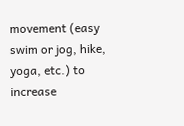movement (easy swim or jog, hike, yoga, etc.) to increase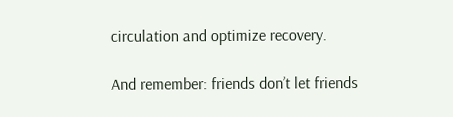circulation and optimize recovery.

And remember: friends don’t let friends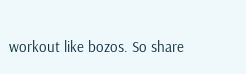workout like bozos. So share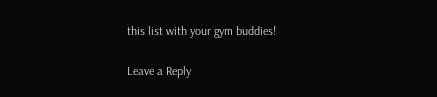this list with your gym buddies!

Leave a Reply